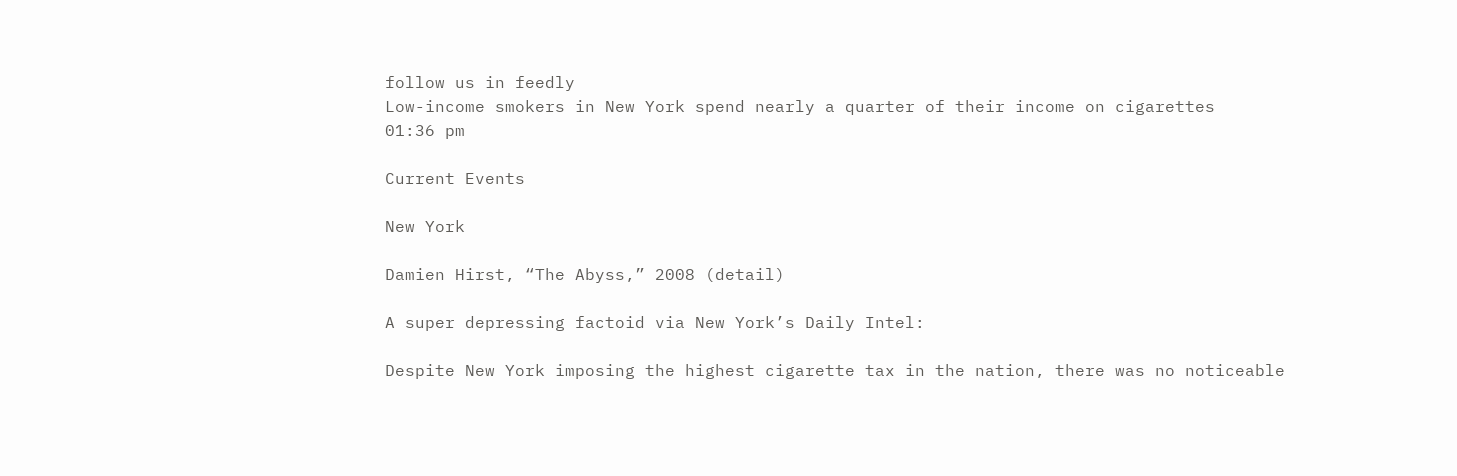follow us in feedly
Low-income smokers in New York spend nearly a quarter of their income on cigarettes
01:36 pm

Current Events

New York

Damien Hirst, “The Abyss,” 2008 (detail)

A super depressing factoid via New York’s Daily Intel:

Despite New York imposing the highest cigarette tax in the nation, there was no noticeable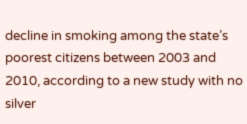decline in smoking among the state’s poorest citizens between 2003 and 2010, according to a new study with no silver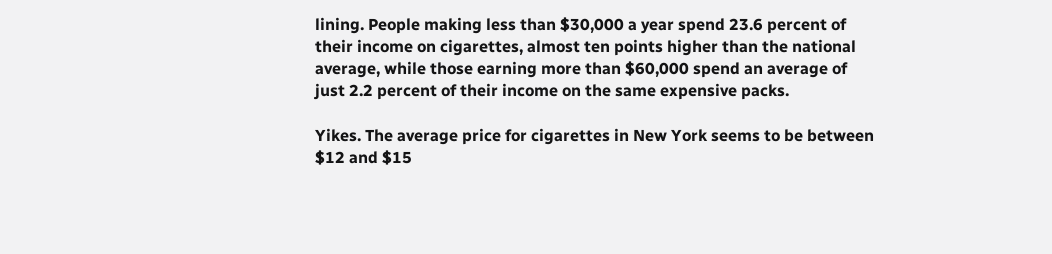lining. People making less than $30,000 a year spend 23.6 percent of their income on cigarettes, almost ten points higher than the national average, while those earning more than $60,000 spend an average of just 2.2 percent of their income on the same expensive packs.

Yikes. The average price for cigarettes in New York seems to be between $12 and $15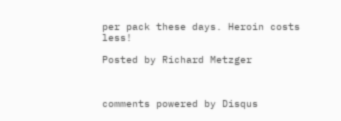per pack these days. Heroin costs less!

Posted by Richard Metzger



comments powered by Disqus